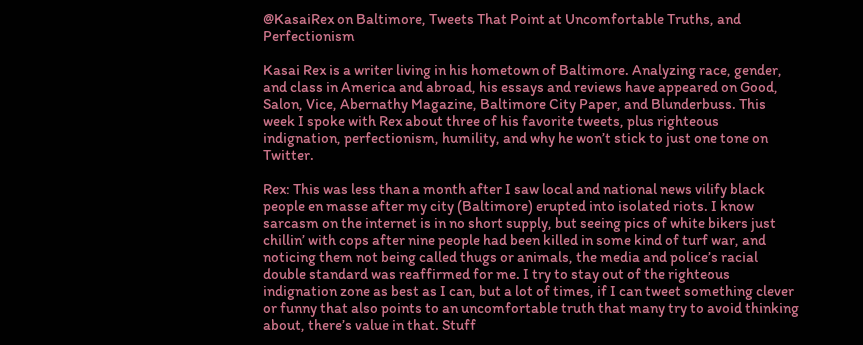@KasaiRex on Baltimore, Tweets That Point at Uncomfortable Truths, and Perfectionism

Kasai Rex is a writer living in his hometown of Baltimore. Analyzing race, gender, and class in America and abroad, his essays and reviews have appeared on Good, Salon, Vice, Abernathy Magazine, Baltimore City Paper, and Blunderbuss. This week I spoke with Rex about three of his favorite tweets, plus righteous indignation, perfectionism, humility, and why he won’t stick to just one tone on Twitter.

Rex: This was less than a month after I saw local and national news vilify black people en masse after my city (Baltimore) erupted into isolated riots. I know sarcasm on the internet is in no short supply, but seeing pics of white bikers just chillin’ with cops after nine people had been killed in some kind of turf war, and noticing them not being called thugs or animals, the media and police’s racial double standard was reaffirmed for me. I try to stay out of the righteous indignation zone as best as I can, but a lot of times, if I can tweet something clever or funny that also points to an uncomfortable truth that many try to avoid thinking about, there’s value in that. Stuff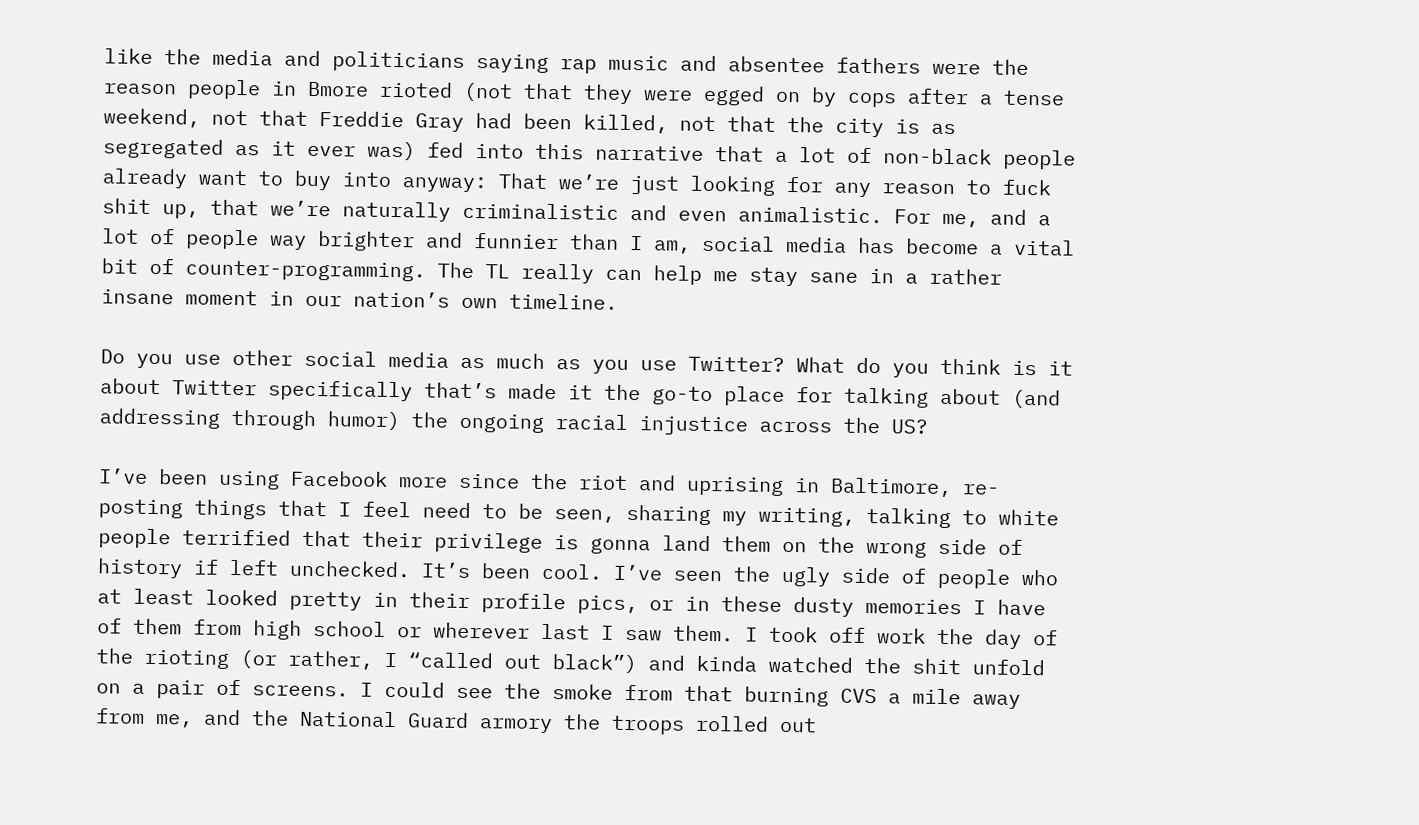like the media and politicians saying rap music and absentee fathers were the reason people in Bmore rioted (not that they were egged on by cops after a tense weekend, not that Freddie Gray had been killed, not that the city is as segregated as it ever was) fed into this narrative that a lot of non-black people already want to buy into anyway: That we’re just looking for any reason to fuck shit up, that we’re naturally criminalistic and even animalistic. For me, and a lot of people way brighter and funnier than I am, social media has become a vital bit of counter-programming. The TL really can help me stay sane in a rather insane moment in our nation’s own timeline.

Do you use other social media as much as you use Twitter? What do you think is it about Twitter specifically that’s made it the go-to place for talking about (and addressing through humor) the ongoing racial injustice across the US?

I’ve been using Facebook more since the riot and uprising in Baltimore, re-posting things that I feel need to be seen, sharing my writing, talking to white people terrified that their privilege is gonna land them on the wrong side of history if left unchecked. It’s been cool. I’ve seen the ugly side of people who at least looked pretty in their profile pics, or in these dusty memories I have of them from high school or wherever last I saw them. I took off work the day of the rioting (or rather, I “called out black”) and kinda watched the shit unfold on a pair of screens. I could see the smoke from that burning CVS a mile away from me, and the National Guard armory the troops rolled out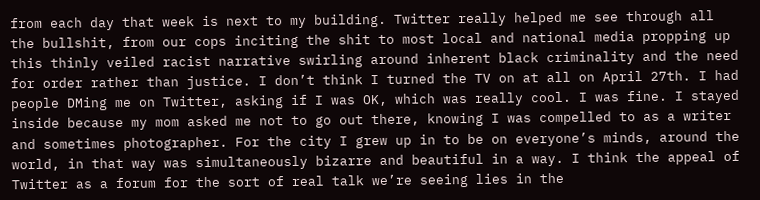from each day that week is next to my building. Twitter really helped me see through all the bullshit, from our cops inciting the shit to most local and national media propping up this thinly veiled racist narrative swirling around inherent black criminality and the need for order rather than justice. I don’t think I turned the TV on at all on April 27th. I had people DMing me on Twitter, asking if I was OK, which was really cool. I was fine. I stayed inside because my mom asked me not to go out there, knowing I was compelled to as a writer and sometimes photographer. For the city I grew up in to be on everyone’s minds, around the world, in that way was simultaneously bizarre and beautiful in a way. I think the appeal of Twitter as a forum for the sort of real talk we’re seeing lies in the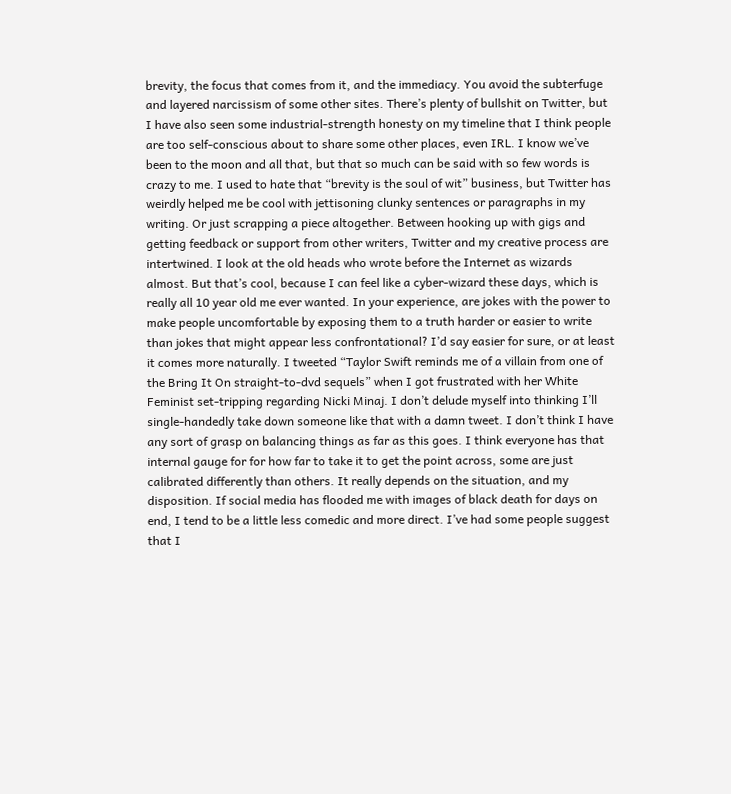brevity, the focus that comes from it, and the immediacy. You avoid the subterfuge and layered narcissism of some other sites. There’s plenty of bullshit on Twitter, but I have also seen some industrial-strength honesty on my timeline that I think people are too self-conscious about to share some other places, even IRL. I know we’ve been to the moon and all that, but that so much can be said with so few words is crazy to me. I used to hate that “brevity is the soul of wit” business, but Twitter has weirdly helped me be cool with jettisoning clunky sentences or paragraphs in my writing. Or just scrapping a piece altogether. Between hooking up with gigs and getting feedback or support from other writers, Twitter and my creative process are intertwined. I look at the old heads who wrote before the Internet as wizards almost. But that’s cool, because I can feel like a cyber-wizard these days, which is really all 10 year old me ever wanted. In your experience, are jokes with the power to make people uncomfortable by exposing them to a truth harder or easier to write than jokes that might appear less confrontational? I’d say easier for sure, or at least it comes more naturally. I tweeted “Taylor Swift reminds me of a villain from one of the Bring It On straight-to-dvd sequels” when I got frustrated with her White Feminist set-tripping regarding Nicki Minaj. I don’t delude myself into thinking I’ll single-handedly take down someone like that with a damn tweet. I don’t think I have any sort of grasp on balancing things as far as this goes. I think everyone has that internal gauge for for how far to take it to get the point across, some are just calibrated differently than others. It really depends on the situation, and my disposition. If social media has flooded me with images of black death for days on end, I tend to be a little less comedic and more direct. I’ve had some people suggest that I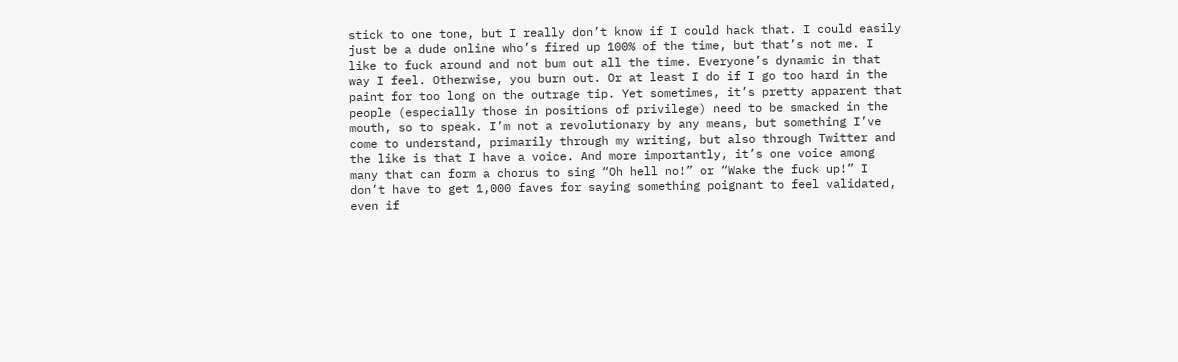stick to one tone, but I really don’t know if I could hack that. I could easily just be a dude online who’s fired up 100% of the time, but that’s not me. I like to fuck around and not bum out all the time. Everyone’s dynamic in that way I feel. Otherwise, you burn out. Or at least I do if I go too hard in the paint for too long on the outrage tip. Yet sometimes, it’s pretty apparent that people (especially those in positions of privilege) need to be smacked in the mouth, so to speak. I’m not a revolutionary by any means, but something I’ve come to understand, primarily through my writing, but also through Twitter and the like is that I have a voice. And more importantly, it’s one voice among many that can form a chorus to sing “Oh hell no!” or “Wake the fuck up!” I don’t have to get 1,000 faves for saying something poignant to feel validated, even if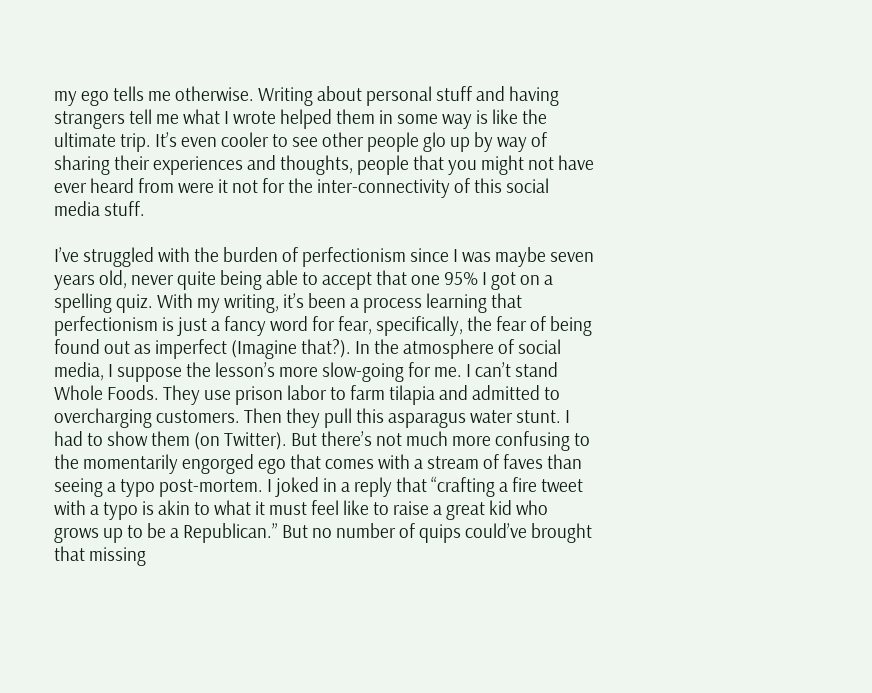my ego tells me otherwise. Writing about personal stuff and having strangers tell me what I wrote helped them in some way is like the ultimate trip. It’s even cooler to see other people glo up by way of sharing their experiences and thoughts, people that you might not have ever heard from were it not for the inter-connectivity of this social media stuff.

I’ve struggled with the burden of perfectionism since I was maybe seven years old, never quite being able to accept that one 95% I got on a spelling quiz. With my writing, it’s been a process learning that perfectionism is just a fancy word for fear, specifically, the fear of being found out as imperfect (Imagine that?). In the atmosphere of social media, I suppose the lesson’s more slow-going for me. I can’t stand Whole Foods. They use prison labor to farm tilapia and admitted to overcharging customers. Then they pull this asparagus water stunt. I had to show them (on Twitter). But there’s not much more confusing to the momentarily engorged ego that comes with a stream of faves than seeing a typo post-mortem. I joked in a reply that “crafting a fire tweet with a typo is akin to what it must feel like to raise a great kid who grows up to be a Republican.” But no number of quips could’ve brought that missing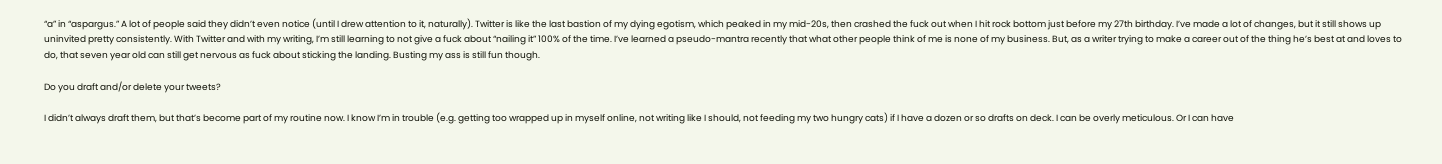“a” in “aspargus.” A lot of people said they didn’t even notice (until I drew attention to it, naturally). Twitter is like the last bastion of my dying egotism, which peaked in my mid-20s, then crashed the fuck out when I hit rock bottom just before my 27th birthday. I’ve made a lot of changes, but it still shows up uninvited pretty consistently. With Twitter and with my writing, I’m still learning to not give a fuck about “nailing it” 100% of the time. I’ve learned a pseudo-mantra recently that what other people think of me is none of my business. But, as a writer trying to make a career out of the thing he’s best at and loves to do, that seven year old can still get nervous as fuck about sticking the landing. Busting my ass is still fun though.

Do you draft and/or delete your tweets?

I didn’t always draft them, but that’s become part of my routine now. I know I’m in trouble (e.g. getting too wrapped up in myself online, not writing like I should, not feeding my two hungry cats) if I have a dozen or so drafts on deck. I can be overly meticulous. Or I can have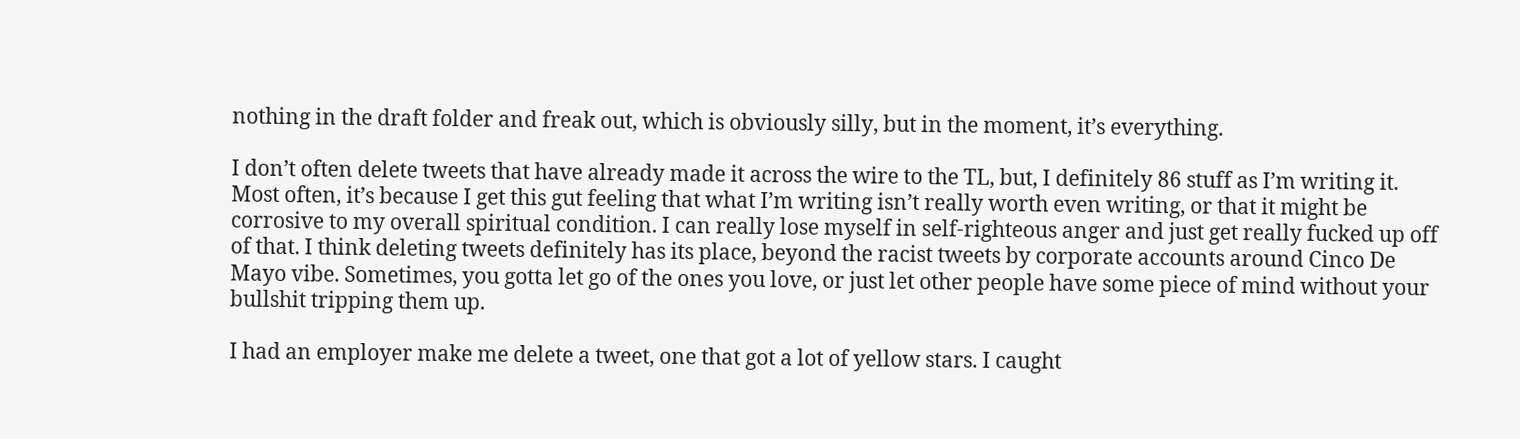nothing in the draft folder and freak out, which is obviously silly, but in the moment, it’s everything.

I don’t often delete tweets that have already made it across the wire to the TL, but, I definitely 86 stuff as I’m writing it. Most often, it’s because I get this gut feeling that what I’m writing isn’t really worth even writing, or that it might be corrosive to my overall spiritual condition. I can really lose myself in self-righteous anger and just get really fucked up off of that. I think deleting tweets definitely has its place, beyond the racist tweets by corporate accounts around Cinco De Mayo vibe. Sometimes, you gotta let go of the ones you love, or just let other people have some piece of mind without your bullshit tripping them up.

I had an employer make me delete a tweet, one that got a lot of yellow stars. I caught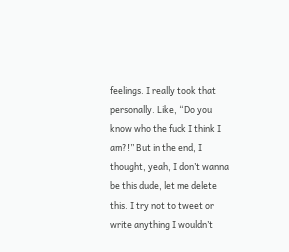feelings. I really took that personally. Like, “Do you know who the fuck I think I am?!” But in the end, I thought, yeah, I don’t wanna be this dude, let me delete this. I try not to tweet or write anything I wouldn’t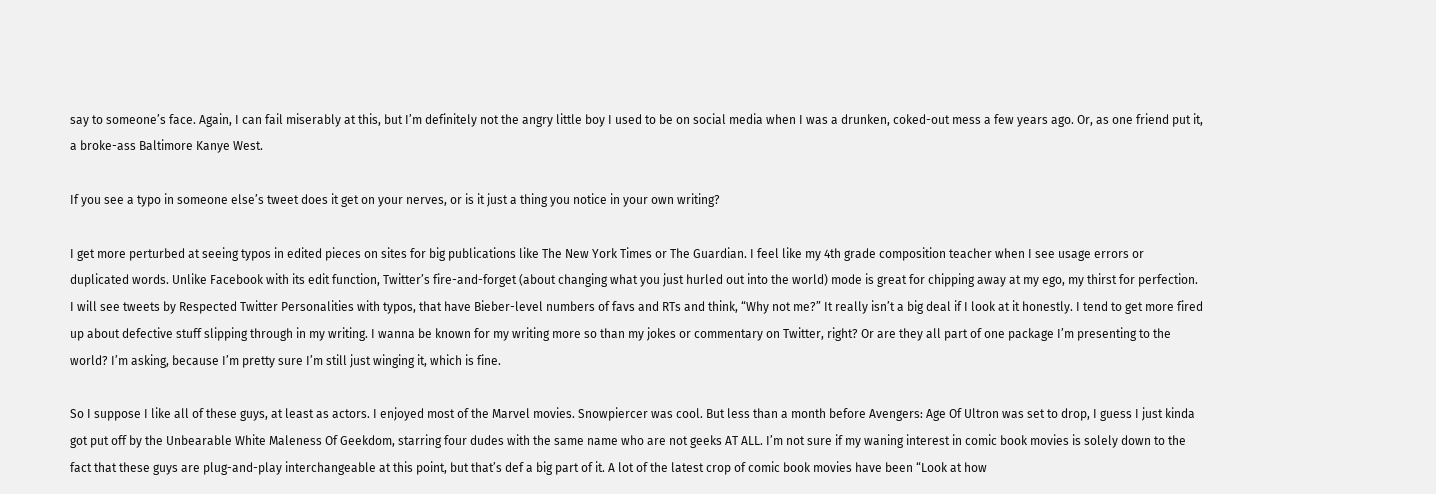say to someone’s face. Again, I can fail miserably at this, but I’m definitely not the angry little boy I used to be on social media when I was a drunken, coked-out mess a few years ago. Or, as one friend put it, a broke-ass Baltimore Kanye West.

If you see a typo in someone else’s tweet does it get on your nerves, or is it just a thing you notice in your own writing?

I get more perturbed at seeing typos in edited pieces on sites for big publications like The New York Times or The Guardian. I feel like my 4th grade composition teacher when I see usage errors or duplicated words. Unlike Facebook with its edit function, Twitter’s fire-and-forget (about changing what you just hurled out into the world) mode is great for chipping away at my ego, my thirst for perfection. I will see tweets by Respected Twitter Personalities with typos, that have Bieber-level numbers of favs and RTs and think, “Why not me?” It really isn’t a big deal if I look at it honestly. I tend to get more fired up about defective stuff slipping through in my writing. I wanna be known for my writing more so than my jokes or commentary on Twitter, right? Or are they all part of one package I’m presenting to the world? I’m asking, because I’m pretty sure I’m still just winging it, which is fine.

So I suppose I like all of these guys, at least as actors. I enjoyed most of the Marvel movies. Snowpiercer was cool. But less than a month before Avengers: Age Of Ultron was set to drop, I guess I just kinda got put off by the Unbearable White Maleness Of Geekdom, starring four dudes with the same name who are not geeks AT ALL. I’m not sure if my waning interest in comic book movies is solely down to the fact that these guys are plug-and-play interchangeable at this point, but that’s def a big part of it. A lot of the latest crop of comic book movies have been “Look at how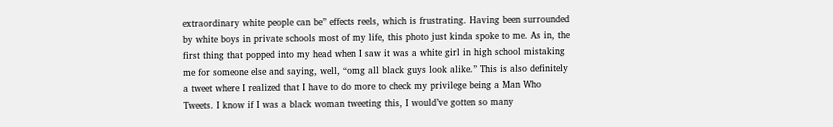extraordinary white people can be” effects reels, which is frustrating. Having been surrounded by white boys in private schools most of my life, this photo just kinda spoke to me. As in, the first thing that popped into my head when I saw it was a white girl in high school mistaking me for someone else and saying, well, “omg all black guys look alike.” This is also definitely a tweet where I realized that I have to do more to check my privilege being a Man Who Tweets. I know if I was a black woman tweeting this, I would’ve gotten so many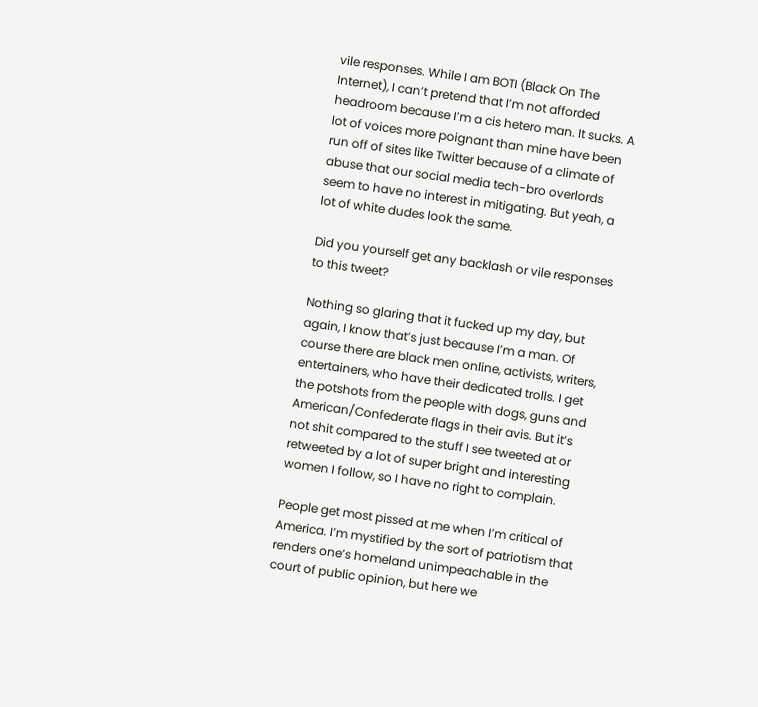vile responses. While I am BOTI (Black On The Internet), I can’t pretend that I’m not afforded headroom because I’m a cis hetero man. It sucks. A lot of voices more poignant than mine have been run off of sites like Twitter because of a climate of abuse that our social media tech-bro overlords seem to have no interest in mitigating. But yeah, a lot of white dudes look the same.

Did you yourself get any backlash or vile responses to this tweet?

Nothing so glaring that it fucked up my day, but again, I know that’s just because I’m a man. Of course there are black men online, activists, writers, entertainers, who have their dedicated trolls. I get the potshots from the people with dogs, guns and American/Confederate flags in their avis. But it’s not shit compared to the stuff I see tweeted at or retweeted by a lot of super bright and interesting women I follow, so I have no right to complain.

People get most pissed at me when I’m critical of America. I’m mystified by the sort of patriotism that renders one’s homeland unimpeachable in the court of public opinion, but here we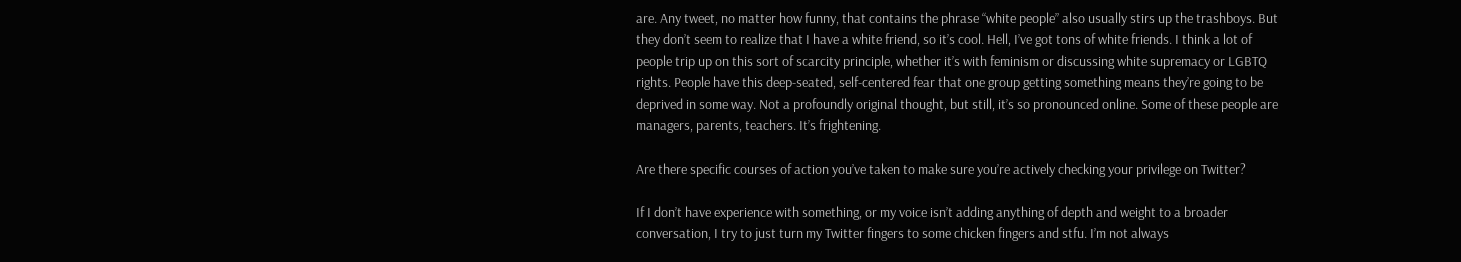are. Any tweet, no matter how funny, that contains the phrase “white people” also usually stirs up the trashboys. But they don’t seem to realize that I have a white friend, so it’s cool. Hell, I’ve got tons of white friends. I think a lot of people trip up on this sort of scarcity principle, whether it’s with feminism or discussing white supremacy or LGBTQ rights. People have this deep-seated, self-centered fear that one group getting something means they’re going to be deprived in some way. Not a profoundly original thought, but still, it’s so pronounced online. Some of these people are managers, parents, teachers. It’s frightening.

Are there specific courses of action you’ve taken to make sure you’re actively checking your privilege on Twitter?

If I don’t have experience with something, or my voice isn’t adding anything of depth and weight to a broader conversation, I try to just turn my Twitter fingers to some chicken fingers and stfu. I’m not always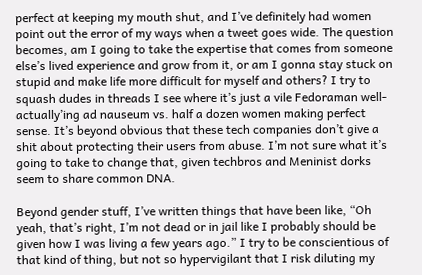perfect at keeping my mouth shut, and I’ve definitely had women point out the error of my ways when a tweet goes wide. The question becomes, am I going to take the expertise that comes from someone else’s lived experience and grow from it, or am I gonna stay stuck on stupid and make life more difficult for myself and others? I try to squash dudes in threads I see where it’s just a vile Fedoraman well-actually’ing ad nauseum vs. half a dozen women making perfect sense. It’s beyond obvious that these tech companies don’t give a shit about protecting their users from abuse. I’m not sure what it’s going to take to change that, given techbros and Meninist dorks seem to share common DNA.

Beyond gender stuff, I’ve written things that have been like, “Oh yeah, that’s right, I’m not dead or in jail like I probably should be given how I was living a few years ago.” I try to be conscientious of that kind of thing, but not so hypervigilant that I risk diluting my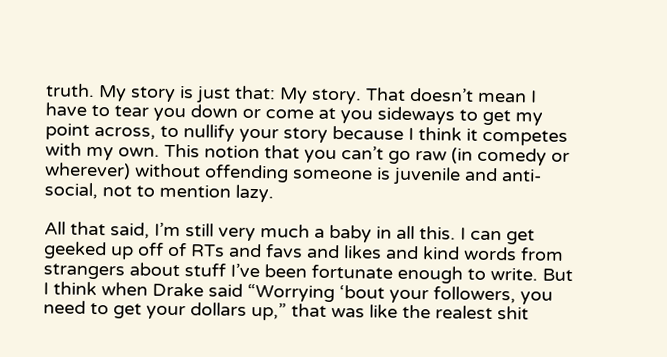truth. My story is just that: My story. That doesn’t mean I have to tear you down or come at you sideways to get my point across, to nullify your story because I think it competes with my own. This notion that you can’t go raw (in comedy or wherever) without offending someone is juvenile and anti-social, not to mention lazy.

All that said, I’m still very much a baby in all this. I can get geeked up off of RTs and favs and likes and kind words from strangers about stuff I’ve been fortunate enough to write. But I think when Drake said “Worrying ‘bout your followers, you need to get your dollars up,” that was like the realest shit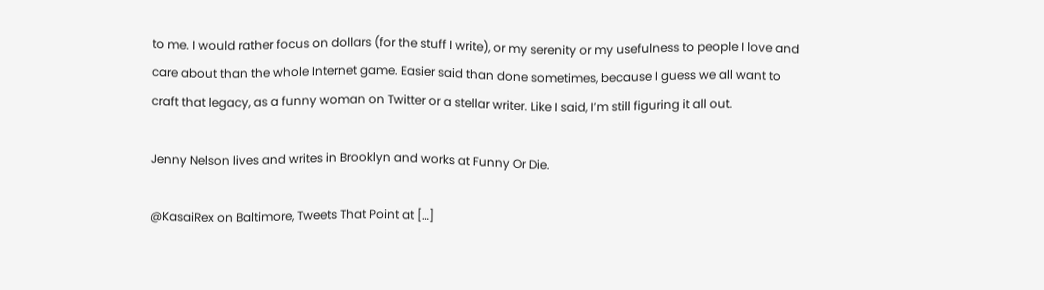to me. I would rather focus on dollars (for the stuff I write), or my serenity or my usefulness to people I love and care about than the whole Internet game. Easier said than done sometimes, because I guess we all want to craft that legacy, as a funny woman on Twitter or a stellar writer. Like I said, I’m still figuring it all out.

Jenny Nelson lives and writes in Brooklyn and works at Funny Or Die.

@KasaiRex on Baltimore, Tweets That Point at […]